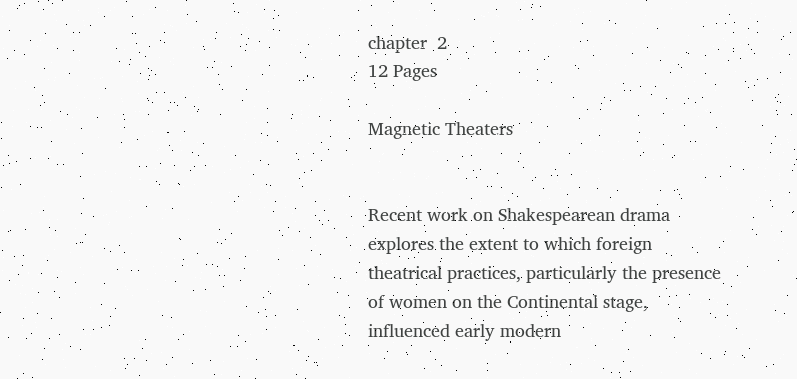chapter  2
12 Pages

Magnetic Theaters


Recent work on Shakespearean drama explores the extent to which foreign theatrical practices, particularly the presence of women on the Continental stage, influenced early modern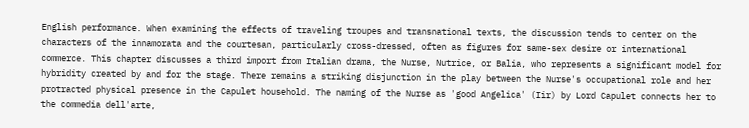English performance. When examining the effects of traveling troupes and transnational texts, the discussion tends to center on the characters of the innamorata and the courtesan, particularly cross-dressed, often as figures for same-sex desire or international commerce. This chapter discusses a third import from Italian drama, the Nurse, Nutrice, or Balia, who represents a significant model for hybridity created by and for the stage. There remains a striking disjunction in the play between the Nurse's occupational role and her protracted physical presence in the Capulet household. The naming of the Nurse as 'good Angelica' (Iir) by Lord Capulet connects her to the commedia dell'arte,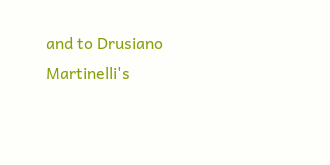and to Drusiano Martinelli's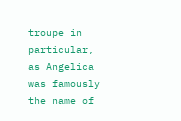troupe in particular, as Angelica was famously the name of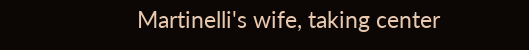Martinelli's wife, taking center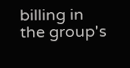billing in the group's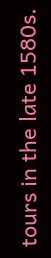tours in the late 1580s.